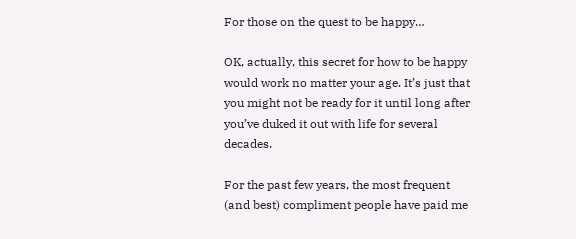For those on the quest to be happy…

OK, actually, this secret for how to be happy would work no matter your age. It’s just that you might not be ready for it until long after you’ve duked it out with life for several decades.

For the past few years, the most frequent (and best) compliment people have paid me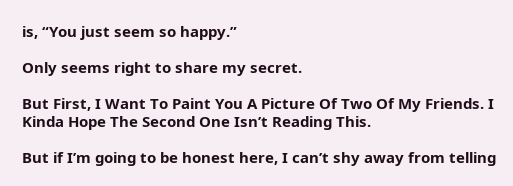is, “You just seem so happy.”

Only seems right to share my secret.

But First, I Want To Paint You A Picture Of Two Of My Friends. I Kinda Hope The Second One Isn’t Reading This.

But if I’m going to be honest here, I can’t shy away from telling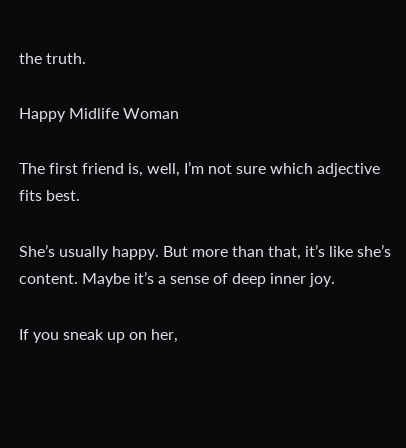the truth.

Happy Midlife Woman

The first friend is, well, I’m not sure which adjective fits best.

She’s usually happy. But more than that, it’s like she’s content. Maybe it’s a sense of deep inner joy.

If you sneak up on her,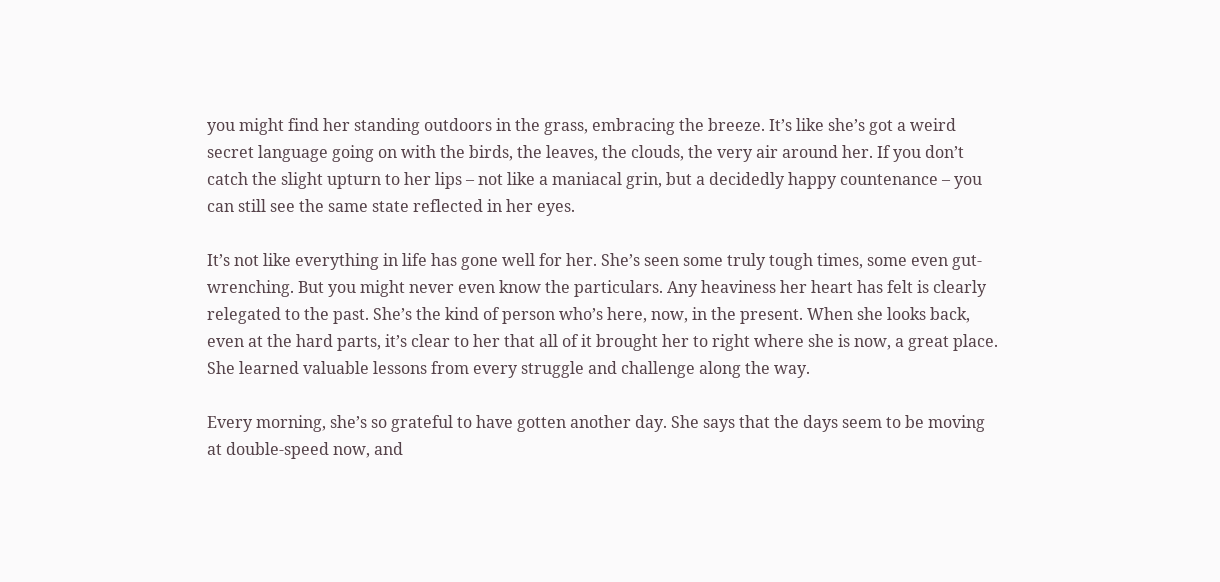you might find her standing outdoors in the grass, embracing the breeze. It’s like she’s got a weird secret language going on with the birds, the leaves, the clouds, the very air around her. If you don’t catch the slight upturn to her lips – not like a maniacal grin, but a decidedly happy countenance – you can still see the same state reflected in her eyes.

It’s not like everything in life has gone well for her. She’s seen some truly tough times, some even gut-wrenching. But you might never even know the particulars. Any heaviness her heart has felt is clearly relegated to the past. She’s the kind of person who’s here, now, in the present. When she looks back, even at the hard parts, it’s clear to her that all of it brought her to right where she is now, a great place. She learned valuable lessons from every struggle and challenge along the way.

Every morning, she’s so grateful to have gotten another day. She says that the days seem to be moving at double-speed now, and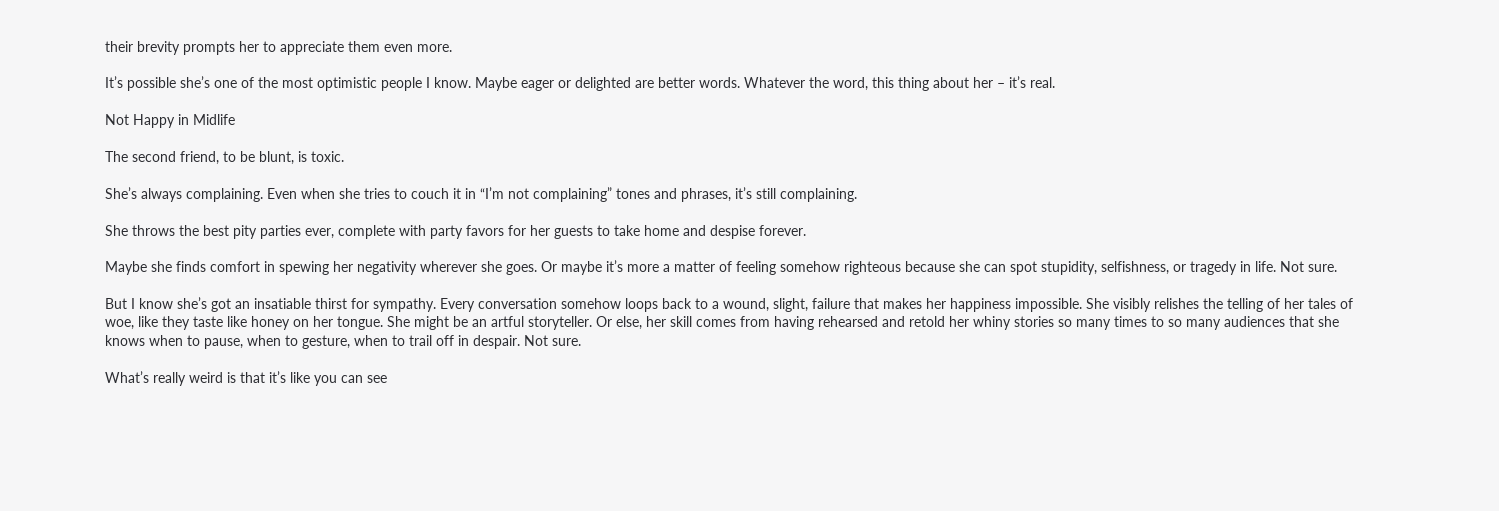their brevity prompts her to appreciate them even more.

It’s possible she’s one of the most optimistic people I know. Maybe eager or delighted are better words. Whatever the word, this thing about her – it’s real.

Not Happy in Midlife

The second friend, to be blunt, is toxic.

She’s always complaining. Even when she tries to couch it in “I’m not complaining” tones and phrases, it’s still complaining.

She throws the best pity parties ever, complete with party favors for her guests to take home and despise forever.

Maybe she finds comfort in spewing her negativity wherever she goes. Or maybe it’s more a matter of feeling somehow righteous because she can spot stupidity, selfishness, or tragedy in life. Not sure.

But I know she’s got an insatiable thirst for sympathy. Every conversation somehow loops back to a wound, slight, failure that makes her happiness impossible. She visibly relishes the telling of her tales of woe, like they taste like honey on her tongue. She might be an artful storyteller. Or else, her skill comes from having rehearsed and retold her whiny stories so many times to so many audiences that she knows when to pause, when to gesture, when to trail off in despair. Not sure.

What’s really weird is that it’s like you can see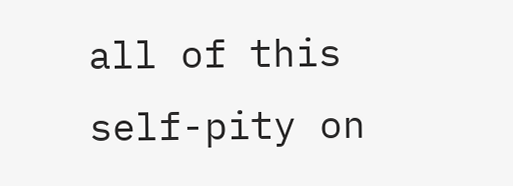all of this self-pity on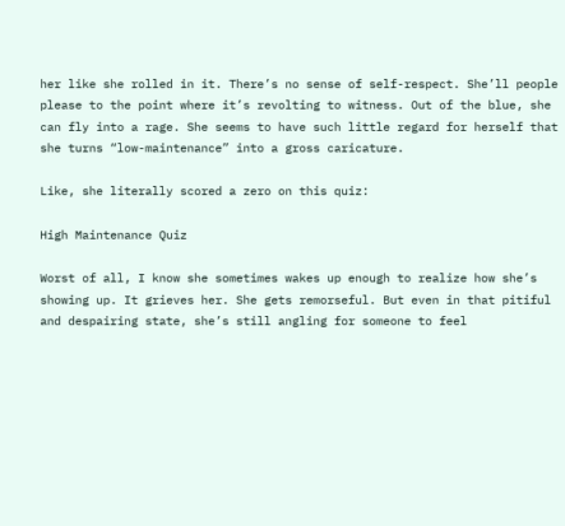her like she rolled in it. There’s no sense of self-respect. She’ll people please to the point where it’s revolting to witness. Out of the blue, she can fly into a rage. She seems to have such little regard for herself that she turns “low-maintenance” into a gross caricature.

Like, she literally scored a zero on this quiz:

High Maintenance Quiz

Worst of all, I know she sometimes wakes up enough to realize how she’s showing up. It grieves her. She gets remorseful. But even in that pitiful and despairing state, she’s still angling for someone to feel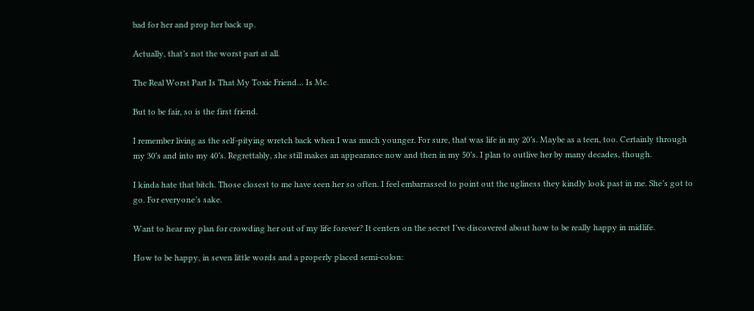bad for her and prop her back up.

Actually, that’s not the worst part at all.

The Real Worst Part Is That My Toxic Friend… Is Me.

But to be fair, so is the first friend.

I remember living as the self-pitying wretch back when I was much younger. For sure, that was life in my 20’s. Maybe as a teen, too. Certainly through my 30’s and into my 40’s. Regrettably, she still makes an appearance now and then in my 50’s. I plan to outlive her by many decades, though.

I kinda hate that bitch. Those closest to me have seen her so often. I feel embarrassed to point out the ugliness they kindly look past in me. She’s got to go. For everyone’s sake.

Want to hear my plan for crowding her out of my life forever? It centers on the secret I’ve discovered about how to be really happy in midlife.

How to be happy, in seven little words and a properly placed semi-colon: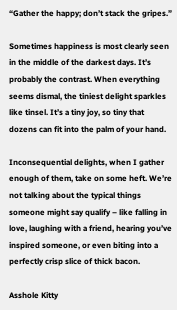“Gather the happy; don’t stack the gripes.”

Sometimes happiness is most clearly seen in the middle of the darkest days. It’s probably the contrast. When everything seems dismal, the tiniest delight sparkles like tinsel. It’s a tiny joy, so tiny that dozens can fit into the palm of your hand.

Inconsequential delights, when I gather enough of them, take on some heft. We’re not talking about the typical things someone might say qualify – like falling in love, laughing with a friend, hearing you’ve inspired someone, or even biting into a perfectly crisp slice of thick bacon.

Asshole Kitty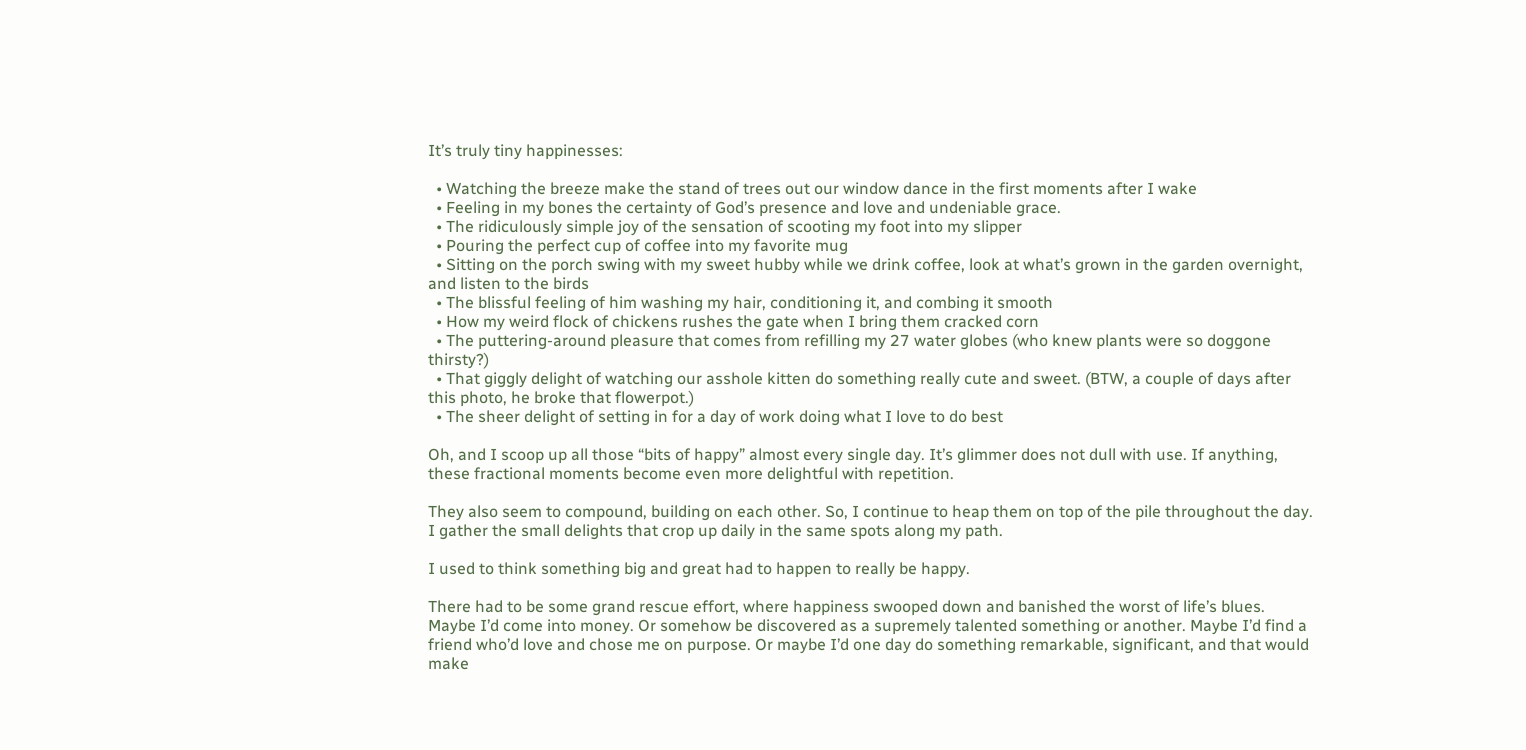It’s truly tiny happinesses:

  • Watching the breeze make the stand of trees out our window dance in the first moments after I wake
  • Feeling in my bones the certainty of God’s presence and love and undeniable grace.
  • The ridiculously simple joy of the sensation of scooting my foot into my slipper
  • Pouring the perfect cup of coffee into my favorite mug
  • Sitting on the porch swing with my sweet hubby while we drink coffee, look at what’s grown in the garden overnight, and listen to the birds
  • The blissful feeling of him washing my hair, conditioning it, and combing it smooth
  • How my weird flock of chickens rushes the gate when I bring them cracked corn
  • The puttering-around pleasure that comes from refilling my 27 water globes (who knew plants were so doggone thirsty?)
  • That giggly delight of watching our asshole kitten do something really cute and sweet. (BTW, a couple of days after this photo, he broke that flowerpot.)
  • The sheer delight of setting in for a day of work doing what I love to do best

Oh, and I scoop up all those “bits of happy” almost every single day. It’s glimmer does not dull with use. If anything, these fractional moments become even more delightful with repetition.

They also seem to compound, building on each other. So, I continue to heap them on top of the pile throughout the day. I gather the small delights that crop up daily in the same spots along my path.

I used to think something big and great had to happen to really be happy.

There had to be some grand rescue effort, where happiness swooped down and banished the worst of life’s blues. Maybe I’d come into money. Or somehow be discovered as a supremely talented something or another. Maybe I’d find a friend who’d love and chose me on purpose. Or maybe I’d one day do something remarkable, significant, and that would make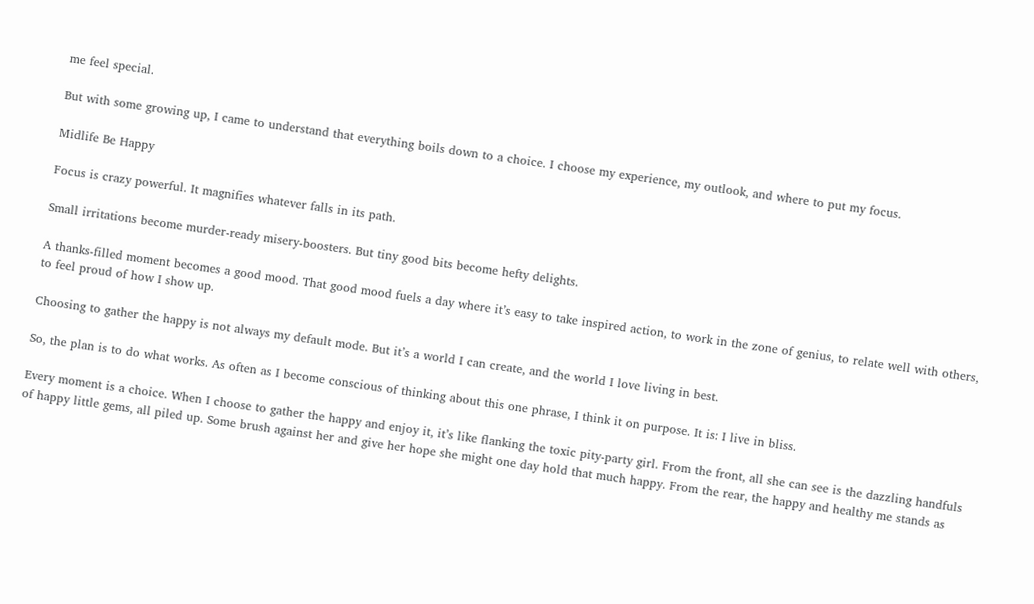me feel special.

But with some growing up, I came to understand that everything boils down to a choice. I choose my experience, my outlook, and where to put my focus.

Midlife Be Happy

Focus is crazy powerful. It magnifies whatever falls in its path.

Small irritations become murder-ready misery-boosters. But tiny good bits become hefty delights.

A thanks-filled moment becomes a good mood. That good mood fuels a day where it’s easy to take inspired action, to work in the zone of genius, to relate well with others, to feel proud of how I show up.

Choosing to gather the happy is not always my default mode. But it’s a world I can create, and the world I love living in best.

So, the plan is to do what works. As often as I become conscious of thinking about this one phrase, I think it on purpose. It is: I live in bliss.

Every moment is a choice. When I choose to gather the happy and enjoy it, it’s like flanking the toxic pity-party girl. From the front, all she can see is the dazzling handfuls of happy little gems, all piled up. Some brush against her and give her hope she might one day hold that much happy. From the rear, the happy and healthy me stands as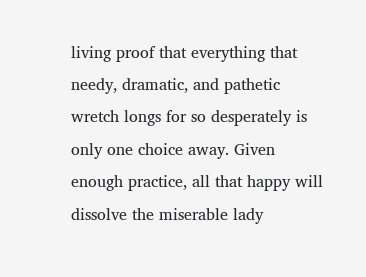living proof that everything that needy, dramatic, and pathetic wretch longs for so desperately is only one choice away. Given enough practice, all that happy will dissolve the miserable lady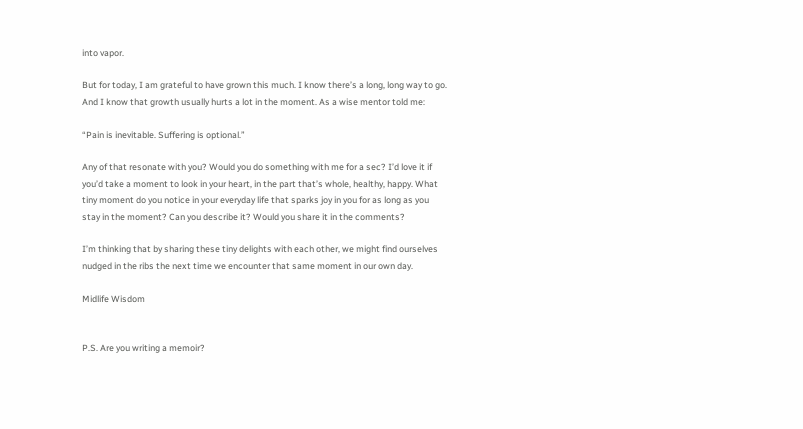into vapor.

But for today, I am grateful to have grown this much. I know there’s a long, long way to go. And I know that growth usually hurts a lot in the moment. As a wise mentor told me:

“Pain is inevitable. Suffering is optional.”

Any of that resonate with you? Would you do something with me for a sec? I’d love it if you’d take a moment to look in your heart, in the part that’s whole, healthy, happy. What tiny moment do you notice in your everyday life that sparks joy in you for as long as you stay in the moment? Can you describe it? Would you share it in the comments?

I’m thinking that by sharing these tiny delights with each other, we might find ourselves nudged in the ribs the next time we encounter that same moment in our own day.

Midlife Wisdom


P.S. Are you writing a memoir?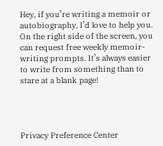Hey, if you’re writing a memoir or autobiography, I’d love to help you. On the right side of the screen, you can request free weekly memoir-writing prompts. It’s always easier to write from something than to stare at a blank page!




Privacy Preference Center